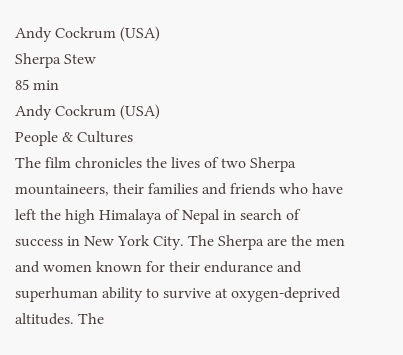Andy Cockrum (USA)
Sherpa Stew
85 min
Andy Cockrum (USA)
People & Cultures
The film chronicles the lives of two Sherpa mountaineers, their families and friends who have left the high Himalaya of Nepal in search of success in New York City. The Sherpa are the men and women known for their endurance and superhuman ability to survive at oxygen-deprived altitudes. The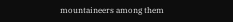mountaineers among them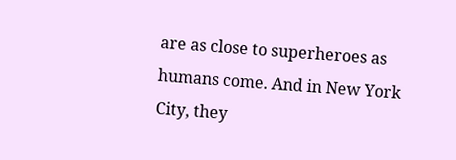are as close to superheroes as humans come. And in New York City, they